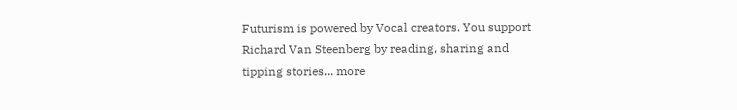Futurism is powered by Vocal creators. You support Richard Van Steenberg by reading, sharing and tipping stories... more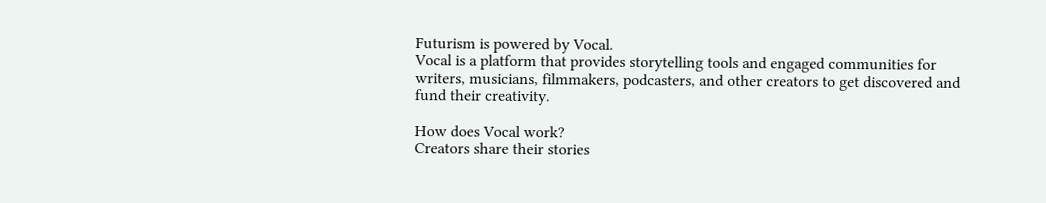Futurism is powered by Vocal.
Vocal is a platform that provides storytelling tools and engaged communities for writers, musicians, filmmakers, podcasters, and other creators to get discovered and fund their creativity.

How does Vocal work?
Creators share their stories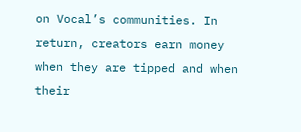on Vocal’s communities. In return, creators earn money when they are tipped and when their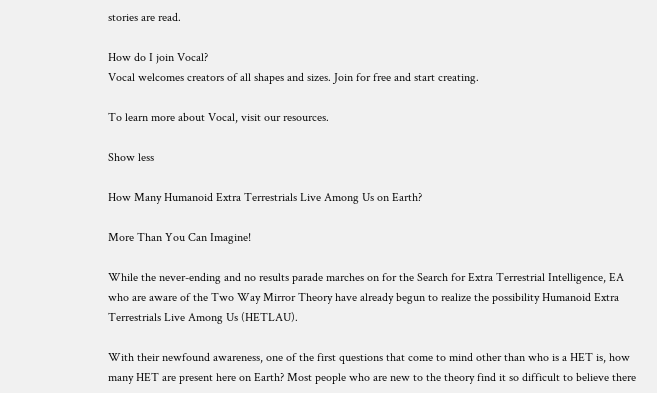stories are read.

How do I join Vocal?
Vocal welcomes creators of all shapes and sizes. Join for free and start creating.

To learn more about Vocal, visit our resources.

Show less

How Many Humanoid Extra Terrestrials Live Among Us on Earth?

More Than You Can Imagine!

While the never-ending and no results parade marches on for the Search for Extra Terrestrial Intelligence, EA who are aware of the Two Way Mirror Theory have already begun to realize the possibility Humanoid Extra Terrestrials Live Among Us (HETLAU).

With their newfound awareness, one of the first questions that come to mind other than who is a HET is, how many HET are present here on Earth? Most people who are new to the theory find it so difficult to believe there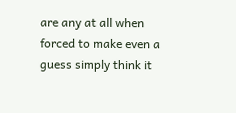are any at all when forced to make even a guess simply think it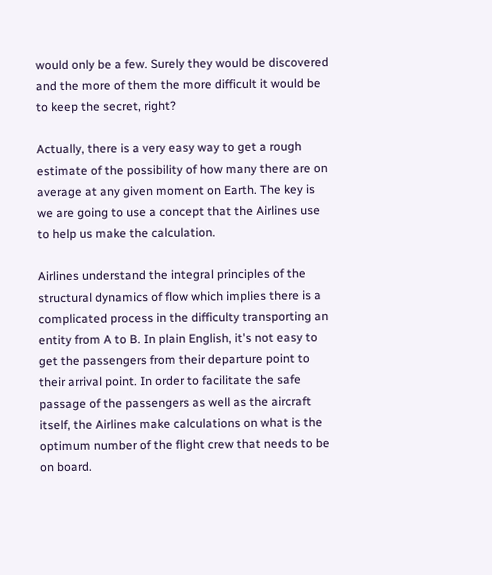would only be a few. Surely they would be discovered and the more of them the more difficult it would be to keep the secret, right?

Actually, there is a very easy way to get a rough estimate of the possibility of how many there are on average at any given moment on Earth. The key is we are going to use a concept that the Airlines use to help us make the calculation.

Airlines understand the integral principles of the structural dynamics of flow which implies there is a complicated process in the difficulty transporting an entity from A to B. In plain English, it's not easy to get the passengers from their departure point to their arrival point. In order to facilitate the safe passage of the passengers as well as the aircraft itself, the Airlines make calculations on what is the optimum number of the flight crew that needs to be on board.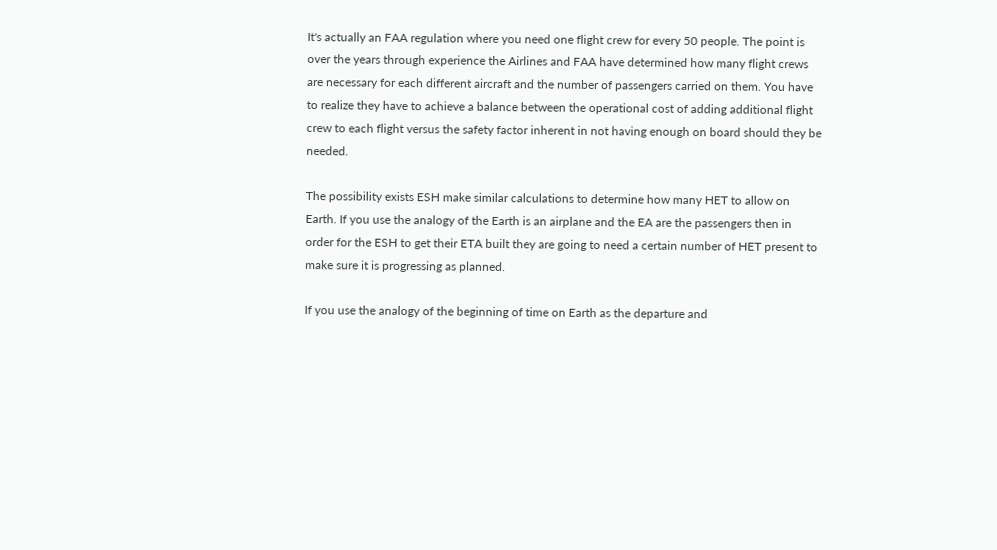It's actually an FAA regulation where you need one flight crew for every 50 people. The point is over the years through experience the Airlines and FAA have determined how many flight crews are necessary for each different aircraft and the number of passengers carried on them. You have to realize they have to achieve a balance between the operational cost of adding additional flight crew to each flight versus the safety factor inherent in not having enough on board should they be needed.

The possibility exists ESH make similar calculations to determine how many HET to allow on Earth. If you use the analogy of the Earth is an airplane and the EA are the passengers then in order for the ESH to get their ETA built they are going to need a certain number of HET present to make sure it is progressing as planned.

If you use the analogy of the beginning of time on Earth as the departure and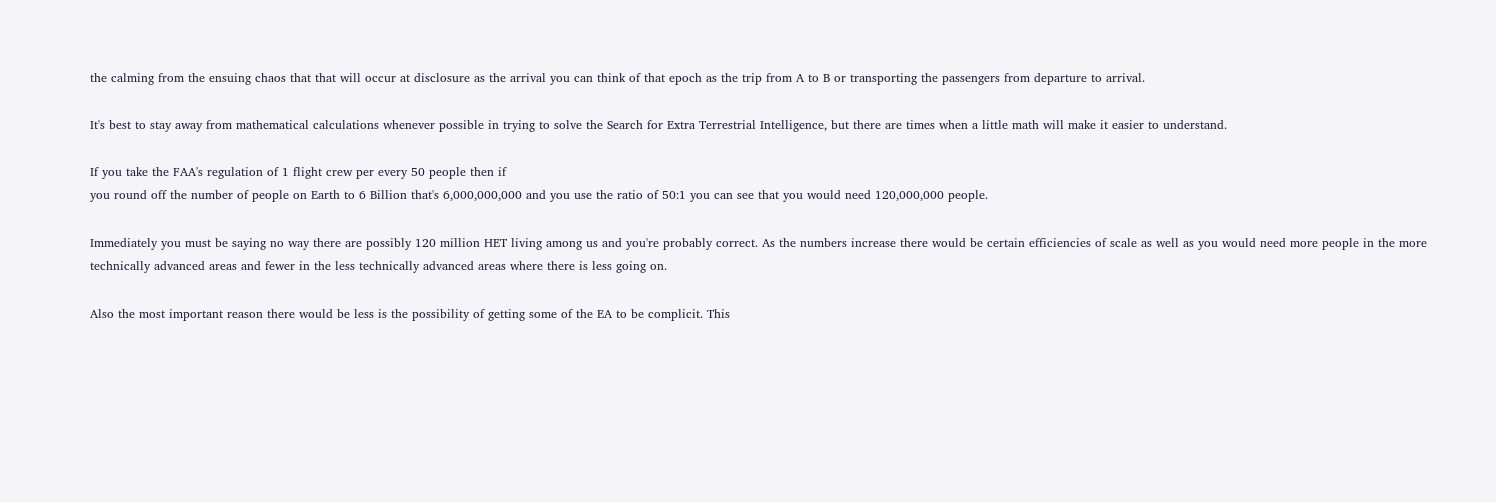the calming from the ensuing chaos that that will occur at disclosure as the arrival you can think of that epoch as the trip from A to B or transporting the passengers from departure to arrival.

It's best to stay away from mathematical calculations whenever possible in trying to solve the Search for Extra Terrestrial Intelligence, but there are times when a little math will make it easier to understand.

If you take the FAA's regulation of 1 flight crew per every 50 people then if
you round off the number of people on Earth to 6 Billion that's 6,000,000,000 and you use the ratio of 50:1 you can see that you would need 120,000,000 people.

Immediately you must be saying no way there are possibly 120 million HET living among us and you're probably correct. As the numbers increase there would be certain efficiencies of scale as well as you would need more people in the more technically advanced areas and fewer in the less technically advanced areas where there is less going on.

Also the most important reason there would be less is the possibility of getting some of the EA to be complicit. This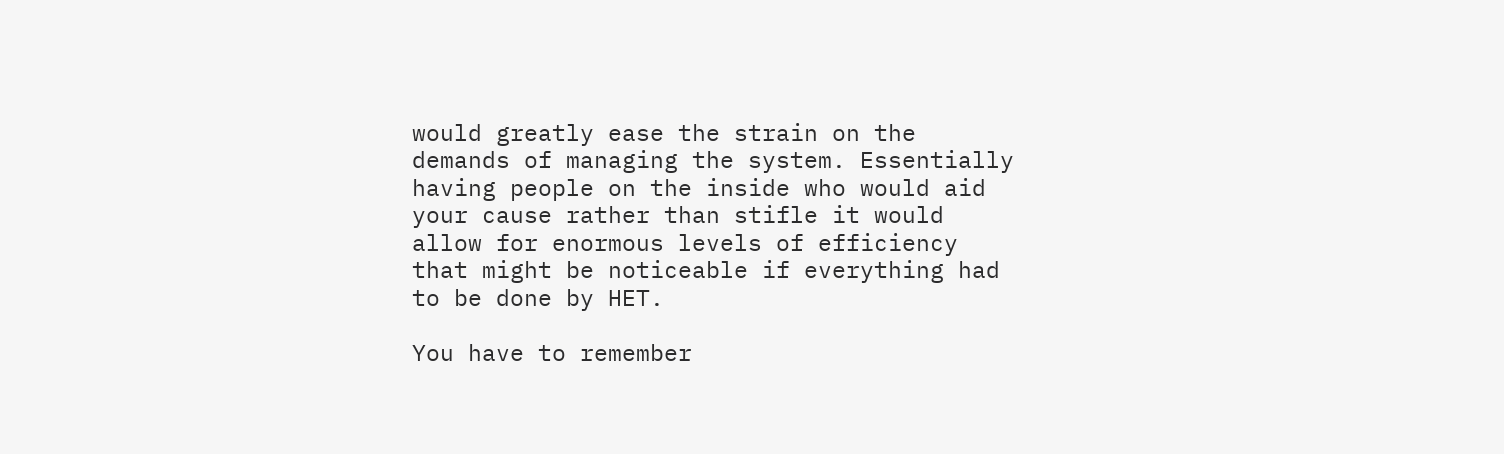would greatly ease the strain on the demands of managing the system. Essentially having people on the inside who would aid your cause rather than stifle it would allow for enormous levels of efficiency that might be noticeable if everything had to be done by HET.

You have to remember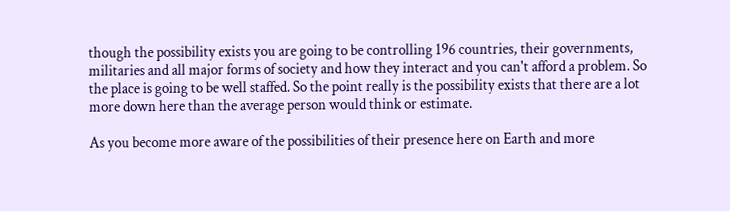though the possibility exists you are going to be controlling 196 countries, their governments, militaries and all major forms of society and how they interact and you can't afford a problem. So the place is going to be well staffed. So the point really is the possibility exists that there are a lot more down here than the average person would think or estimate.

As you become more aware of the possibilities of their presence here on Earth and more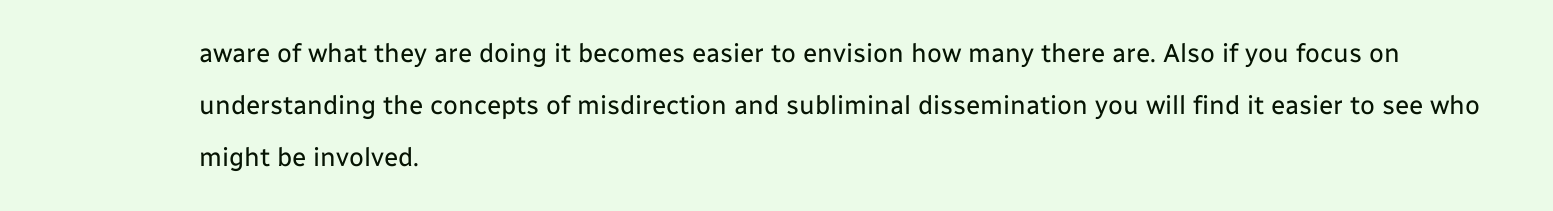aware of what they are doing it becomes easier to envision how many there are. Also if you focus on understanding the concepts of misdirection and subliminal dissemination you will find it easier to see who might be involved.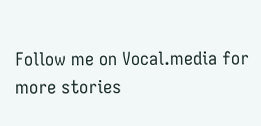Follow me on Vocal.media for more stories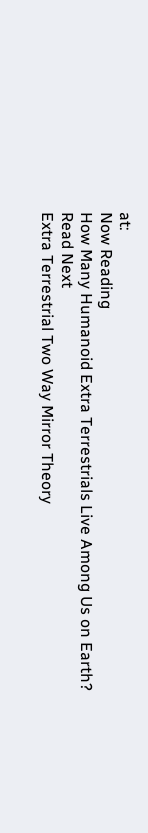at:
Now Reading
How Many Humanoid Extra Terrestrials Live Among Us on Earth?
Read Next
Extra Terrestrial Two Way Mirror Theory